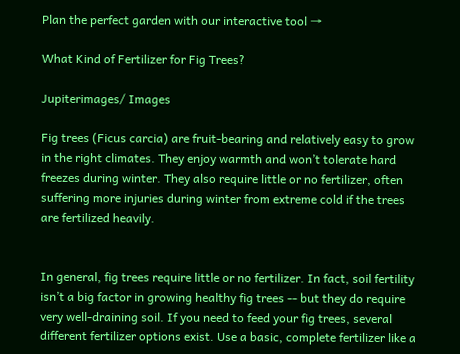Plan the perfect garden with our interactive tool →

What Kind of Fertilizer for Fig Trees?

Jupiterimages/ Images

Fig trees (Ficus carcia) are fruit-bearing and relatively easy to grow in the right climates. They enjoy warmth and won’t tolerate hard freezes during winter. They also require little or no fertilizer, often suffering more injuries during winter from extreme cold if the trees are fertilized heavily.


In general, fig trees require little or no fertilizer. In fact, soil fertility isn’t a big factor in growing healthy fig trees -- but they do require very well-draining soil. If you need to feed your fig trees, several different fertilizer options exist. Use a basic, complete fertilizer like a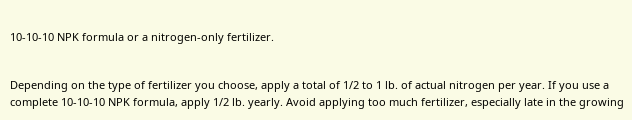10-10-10 NPK formula or a nitrogen-only fertilizer.


Depending on the type of fertilizer you choose, apply a total of 1/2 to 1 lb. of actual nitrogen per year. If you use a complete 10-10-10 NPK formula, apply 1/2 lb. yearly. Avoid applying too much fertilizer, especially late in the growing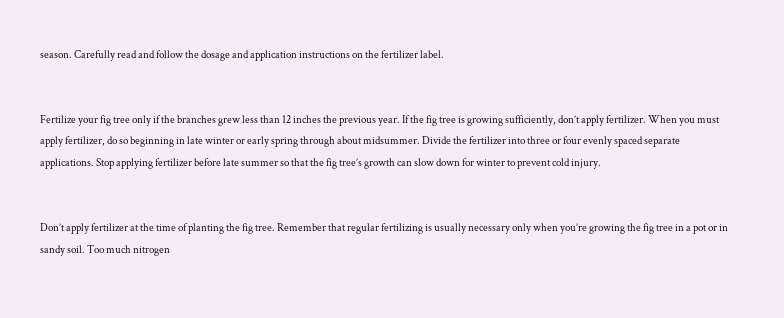season. Carefully read and follow the dosage and application instructions on the fertilizer label.


Fertilize your fig tree only if the branches grew less than 12 inches the previous year. If the fig tree is growing sufficiently, don’t apply fertilizer. When you must apply fertilizer, do so beginning in late winter or early spring through about midsummer. Divide the fertilizer into three or four evenly spaced separate applications. Stop applying fertilizer before late summer so that the fig tree’s growth can slow down for winter to prevent cold injury.


Don’t apply fertilizer at the time of planting the fig tree. Remember that regular fertilizing is usually necessary only when you’re growing the fig tree in a pot or in sandy soil. Too much nitrogen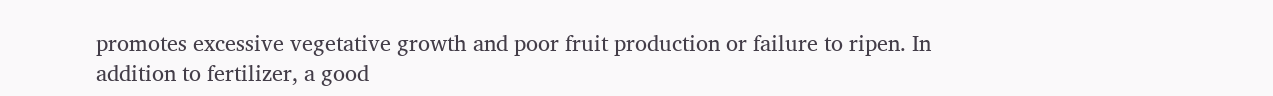promotes excessive vegetative growth and poor fruit production or failure to ripen. In addition to fertilizer, a good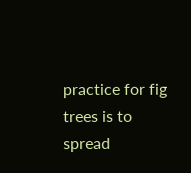practice for fig trees is to spread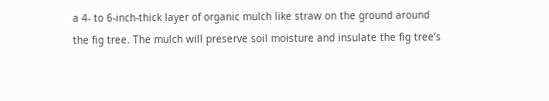a 4- to 6-inch-thick layer of organic mulch like straw on the ground around the fig tree. The mulch will preserve soil moisture and insulate the fig tree’s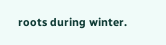roots during winter.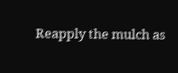Reapply the mulch as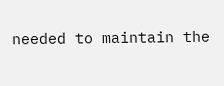needed to maintain the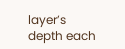layer’s depth each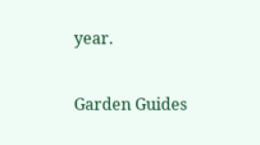year.

Garden Guides